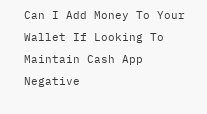Can I Add Money To Your Wallet If Looking To Maintain Cash App Negative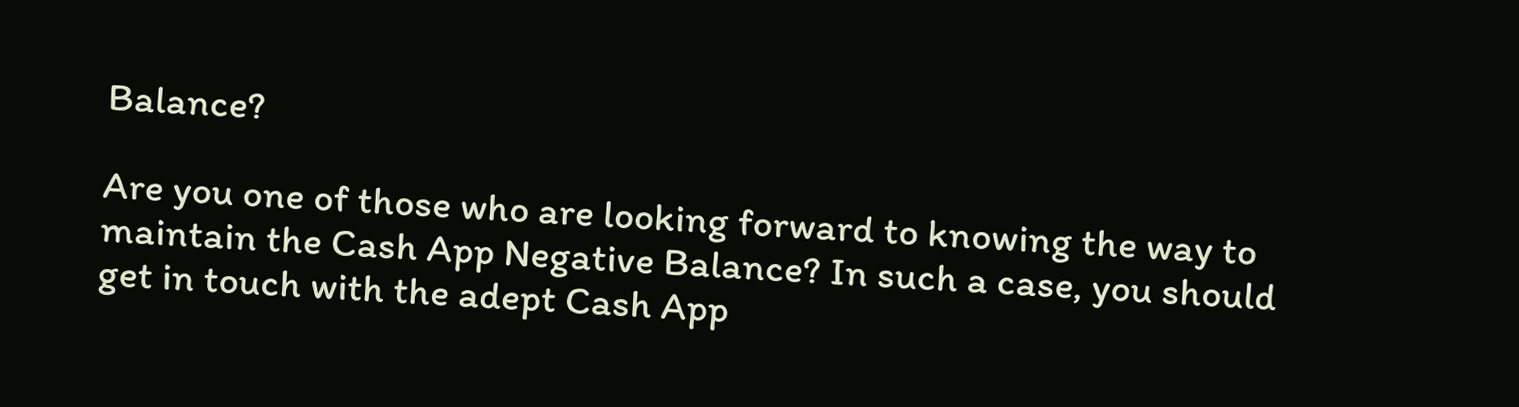Balance?

Are you one of those who are looking forward to knowing the way to maintain the Cash App Negative Balance? In such a case, you should get in touch with the adept Cash App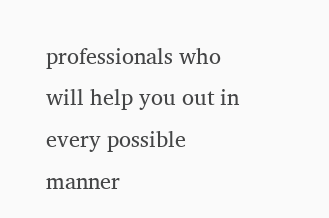professionals who will help you out in every possible manner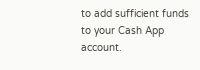to add sufficient funds to your Cash App account.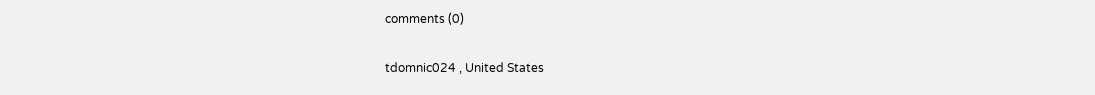comments (0)

tdomnic024 , United States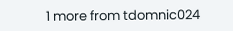1 more from tdomnic024